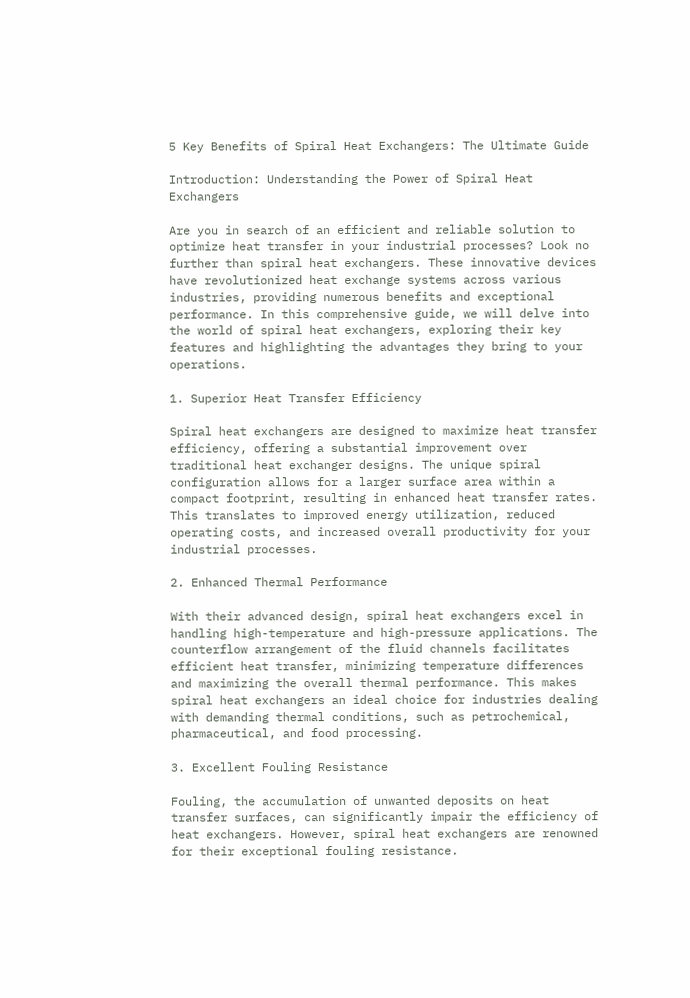5 Key Benefits of Spiral Heat Exchangers: The Ultimate Guide

Introduction: Understanding the Power of Spiral Heat Exchangers

Are you in search of an efficient and reliable solution to optimize heat transfer in your industrial processes? Look no further than spiral heat exchangers. These innovative devices have revolutionized heat exchange systems across various industries, providing numerous benefits and exceptional performance. In this comprehensive guide, we will delve into the world of spiral heat exchangers, exploring their key features and highlighting the advantages they bring to your operations.

1. Superior Heat Transfer Efficiency

Spiral heat exchangers are designed to maximize heat transfer efficiency, offering a substantial improvement over traditional heat exchanger designs. The unique spiral configuration allows for a larger surface area within a compact footprint, resulting in enhanced heat transfer rates. This translates to improved energy utilization, reduced operating costs, and increased overall productivity for your industrial processes.

2. Enhanced Thermal Performance

With their advanced design, spiral heat exchangers excel in handling high-temperature and high-pressure applications. The counterflow arrangement of the fluid channels facilitates efficient heat transfer, minimizing temperature differences and maximizing the overall thermal performance. This makes spiral heat exchangers an ideal choice for industries dealing with demanding thermal conditions, such as petrochemical, pharmaceutical, and food processing.

3. Excellent Fouling Resistance

Fouling, the accumulation of unwanted deposits on heat transfer surfaces, can significantly impair the efficiency of heat exchangers. However, spiral heat exchangers are renowned for their exceptional fouling resistance.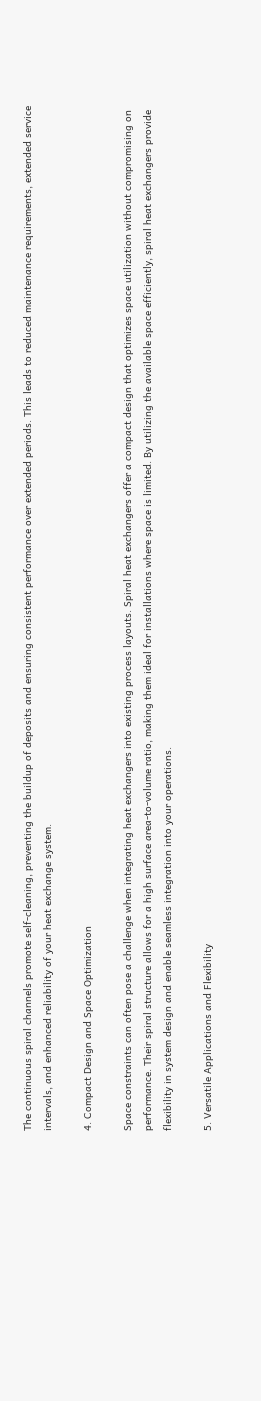The continuous spiral channels promote self-cleaning, preventing the buildup of deposits and ensuring consistent performance over extended periods. This leads to reduced maintenance requirements, extended service intervals, and enhanced reliability of your heat exchange system.

4. Compact Design and Space Optimization

Space constraints can often pose a challenge when integrating heat exchangers into existing process layouts. Spiral heat exchangers offer a compact design that optimizes space utilization without compromising on performance. Their spiral structure allows for a high surface area-to-volume ratio, making them ideal for installations where space is limited. By utilizing the available space efficiently, spiral heat exchangers provide flexibility in system design and enable seamless integration into your operations.

5. Versatile Applications and Flexibility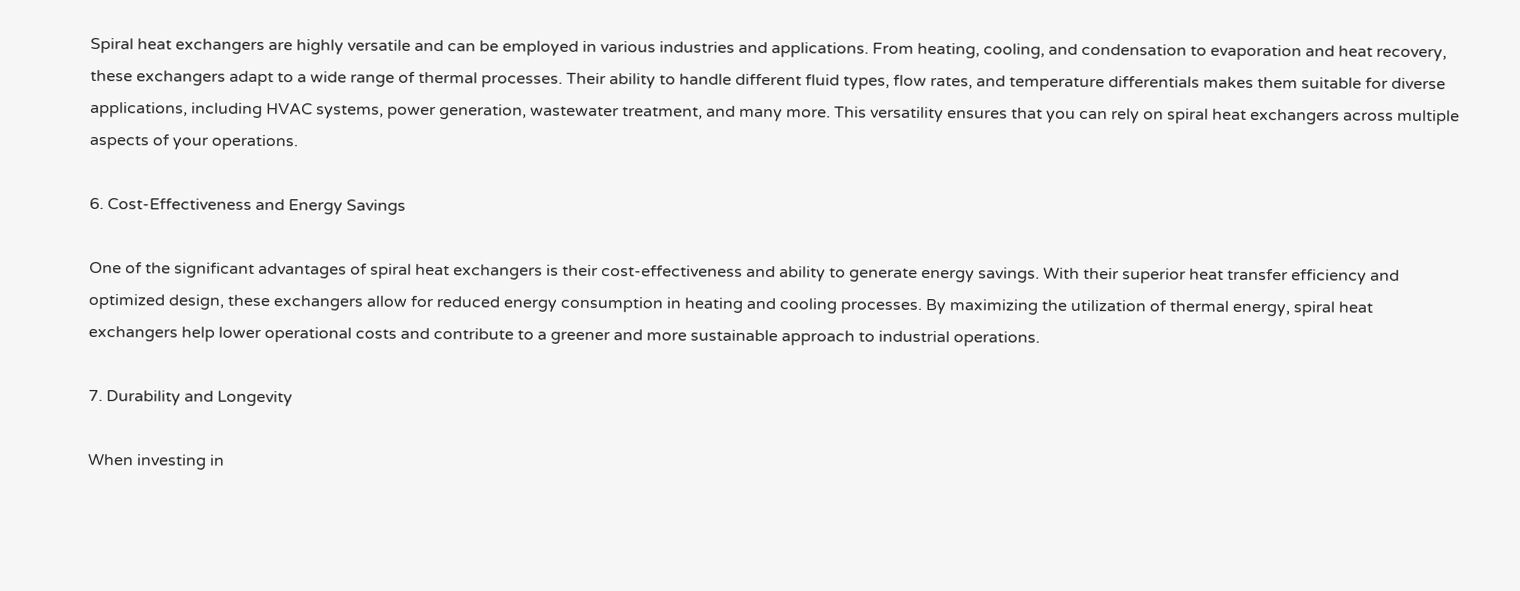Spiral heat exchangers are highly versatile and can be employed in various industries and applications. From heating, cooling, and condensation to evaporation and heat recovery, these exchangers adapt to a wide range of thermal processes. Their ability to handle different fluid types, flow rates, and temperature differentials makes them suitable for diverse applications, including HVAC systems, power generation, wastewater treatment, and many more. This versatility ensures that you can rely on spiral heat exchangers across multiple aspects of your operations.

6. Cost-Effectiveness and Energy Savings

One of the significant advantages of spiral heat exchangers is their cost-effectiveness and ability to generate energy savings. With their superior heat transfer efficiency and optimized design, these exchangers allow for reduced energy consumption in heating and cooling processes. By maximizing the utilization of thermal energy, spiral heat exchangers help lower operational costs and contribute to a greener and more sustainable approach to industrial operations.

7. Durability and Longevity

When investing in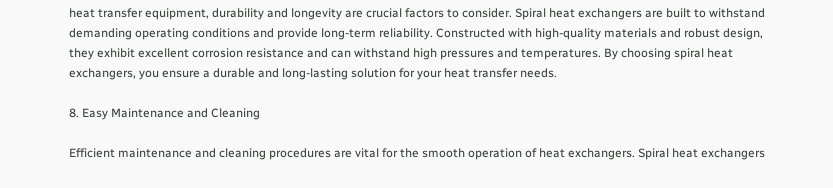heat transfer equipment, durability and longevity are crucial factors to consider. Spiral heat exchangers are built to withstand demanding operating conditions and provide long-term reliability. Constructed with high-quality materials and robust design, they exhibit excellent corrosion resistance and can withstand high pressures and temperatures. By choosing spiral heat exchangers, you ensure a durable and long-lasting solution for your heat transfer needs.

8. Easy Maintenance and Cleaning

Efficient maintenance and cleaning procedures are vital for the smooth operation of heat exchangers. Spiral heat exchangers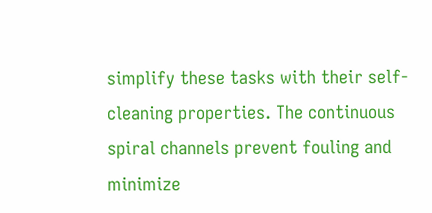simplify these tasks with their self-cleaning properties. The continuous spiral channels prevent fouling and minimize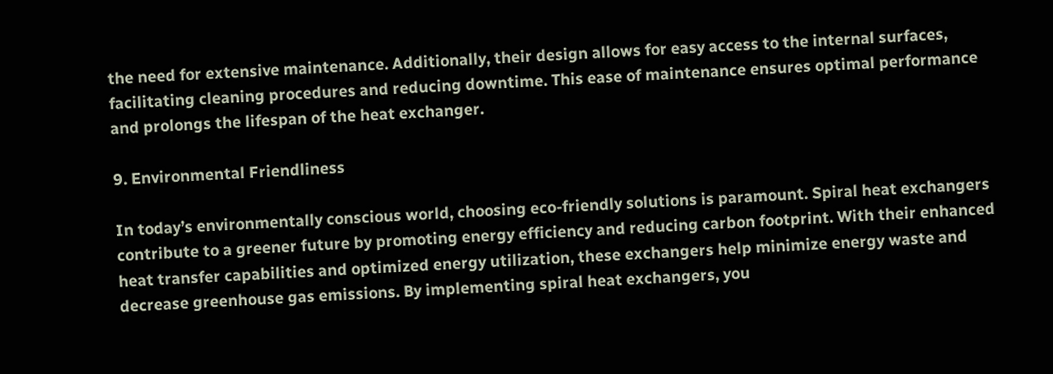the need for extensive maintenance. Additionally, their design allows for easy access to the internal surfaces, facilitating cleaning procedures and reducing downtime. This ease of maintenance ensures optimal performance and prolongs the lifespan of the heat exchanger.

9. Environmental Friendliness

In today’s environmentally conscious world, choosing eco-friendly solutions is paramount. Spiral heat exchangers contribute to a greener future by promoting energy efficiency and reducing carbon footprint. With their enhanced heat transfer capabilities and optimized energy utilization, these exchangers help minimize energy waste and decrease greenhouse gas emissions. By implementing spiral heat exchangers, you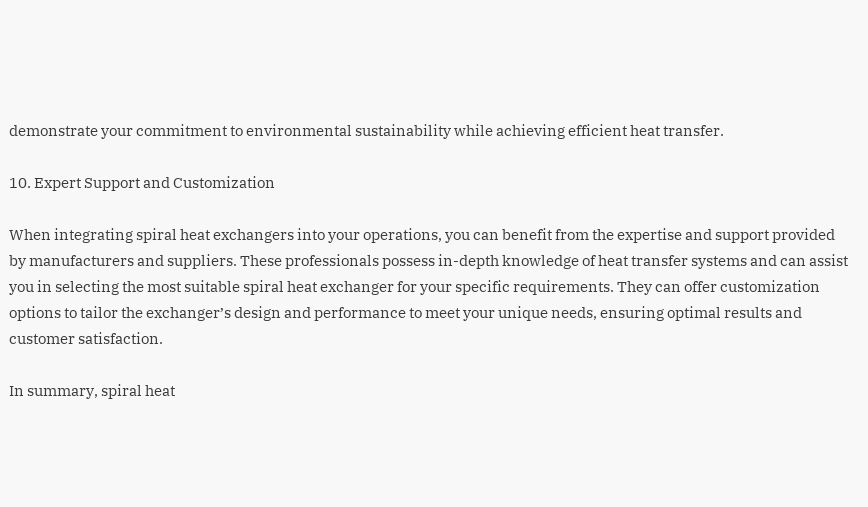demonstrate your commitment to environmental sustainability while achieving efficient heat transfer.

10. Expert Support and Customization

When integrating spiral heat exchangers into your operations, you can benefit from the expertise and support provided by manufacturers and suppliers. These professionals possess in-depth knowledge of heat transfer systems and can assist you in selecting the most suitable spiral heat exchanger for your specific requirements. They can offer customization options to tailor the exchanger’s design and performance to meet your unique needs, ensuring optimal results and customer satisfaction.

In summary, spiral heat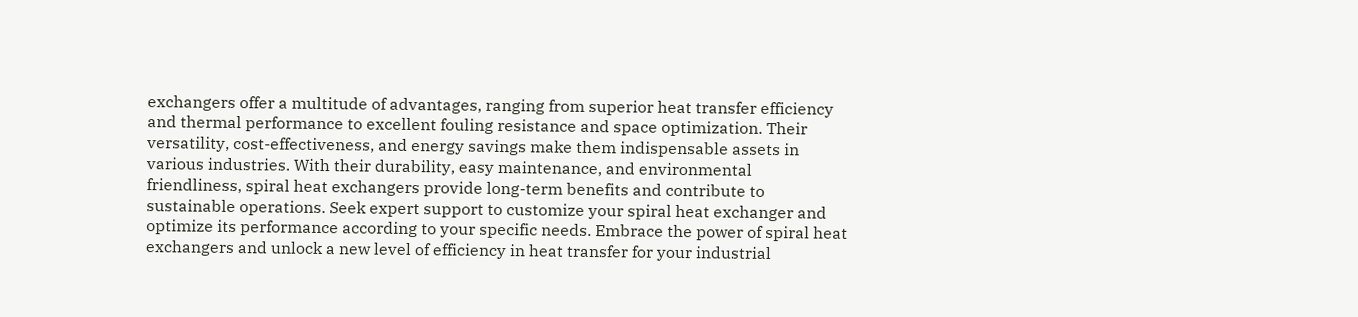exchangers offer a multitude of advantages, ranging from superior heat transfer efficiency and thermal performance to excellent fouling resistance and space optimization. Their versatility, cost-effectiveness, and energy savings make them indispensable assets in various industries. With their durability, easy maintenance, and environmental friendliness, spiral heat exchangers provide long-term benefits and contribute to sustainable operations. Seek expert support to customize your spiral heat exchanger and optimize its performance according to your specific needs. Embrace the power of spiral heat exchangers and unlock a new level of efficiency in heat transfer for your industrial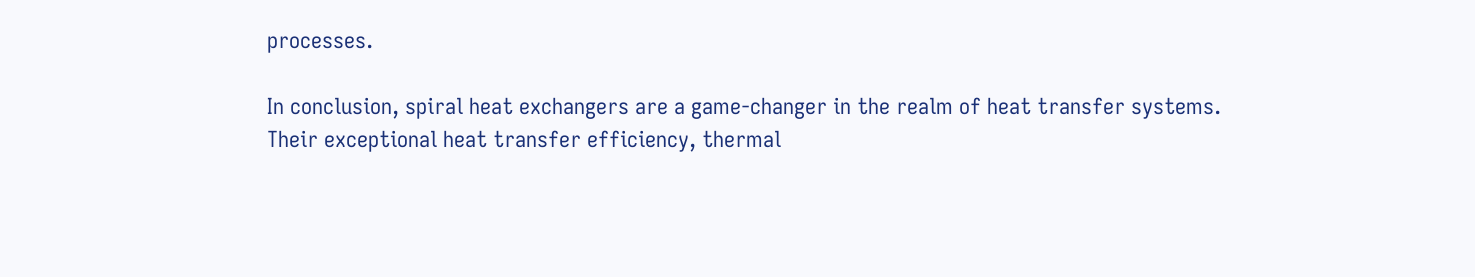processes.

In conclusion, spiral heat exchangers are a game-changer in the realm of heat transfer systems. Their exceptional heat transfer efficiency, thermal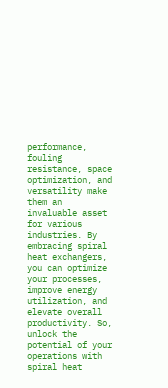performance, fouling resistance, space optimization, and versatility make them an invaluable asset for various industries. By embracing spiral heat exchangers, you can optimize your processes, improve energy utilization, and elevate overall productivity. So, unlock the potential of your operations with spiral heat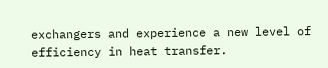exchangers and experience a new level of efficiency in heat transfer.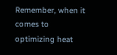Remember, when it comes to optimizing heat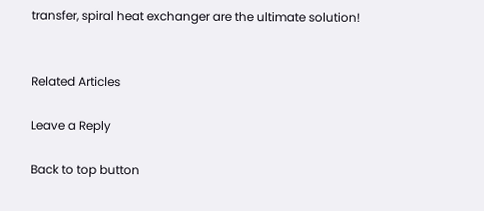transfer, spiral heat exchanger are the ultimate solution!


Related Articles

Leave a Reply

Back to top button